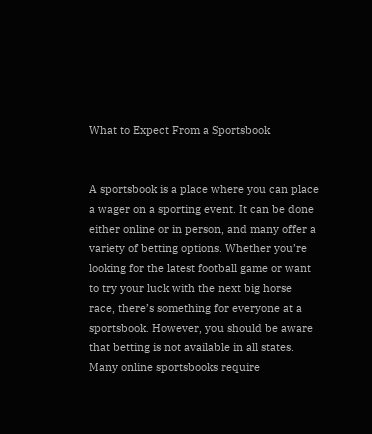What to Expect From a Sportsbook


A sportsbook is a place where you can place a wager on a sporting event. It can be done either online or in person, and many offer a variety of betting options. Whether you’re looking for the latest football game or want to try your luck with the next big horse race, there’s something for everyone at a sportsbook. However, you should be aware that betting is not available in all states. Many online sportsbooks require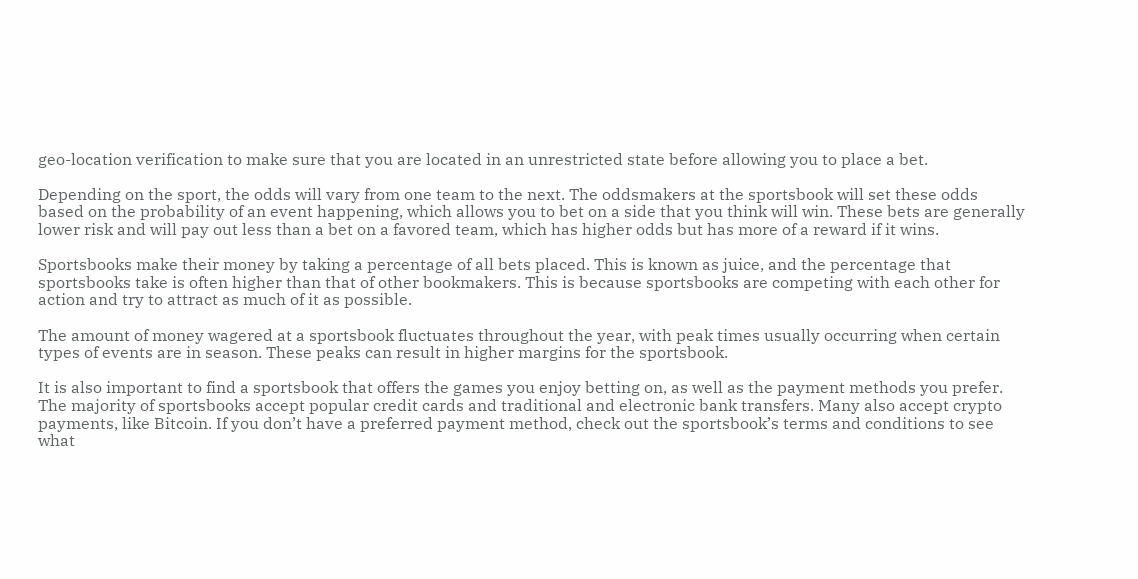geo-location verification to make sure that you are located in an unrestricted state before allowing you to place a bet.

Depending on the sport, the odds will vary from one team to the next. The oddsmakers at the sportsbook will set these odds based on the probability of an event happening, which allows you to bet on a side that you think will win. These bets are generally lower risk and will pay out less than a bet on a favored team, which has higher odds but has more of a reward if it wins.

Sportsbooks make their money by taking a percentage of all bets placed. This is known as juice, and the percentage that sportsbooks take is often higher than that of other bookmakers. This is because sportsbooks are competing with each other for action and try to attract as much of it as possible.

The amount of money wagered at a sportsbook fluctuates throughout the year, with peak times usually occurring when certain types of events are in season. These peaks can result in higher margins for the sportsbook.

It is also important to find a sportsbook that offers the games you enjoy betting on, as well as the payment methods you prefer. The majority of sportsbooks accept popular credit cards and traditional and electronic bank transfers. Many also accept crypto payments, like Bitcoin. If you don’t have a preferred payment method, check out the sportsbook’s terms and conditions to see what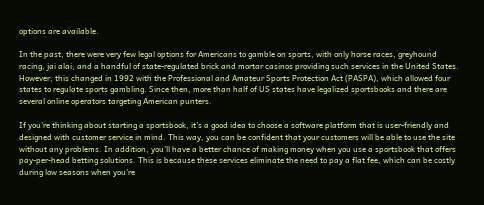options are available.

In the past, there were very few legal options for Americans to gamble on sports, with only horse races, greyhound racing, jai alai, and a handful of state-regulated brick and mortar casinos providing such services in the United States. However, this changed in 1992 with the Professional and Amateur Sports Protection Act (PASPA), which allowed four states to regulate sports gambling. Since then, more than half of US states have legalized sportsbooks and there are several online operators targeting American punters.

If you’re thinking about starting a sportsbook, it’s a good idea to choose a software platform that is user-friendly and designed with customer service in mind. This way, you can be confident that your customers will be able to use the site without any problems. In addition, you’ll have a better chance of making money when you use a sportsbook that offers pay-per-head betting solutions. This is because these services eliminate the need to pay a flat fee, which can be costly during low seasons when you’re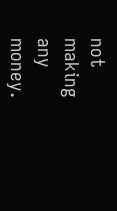not making any money.